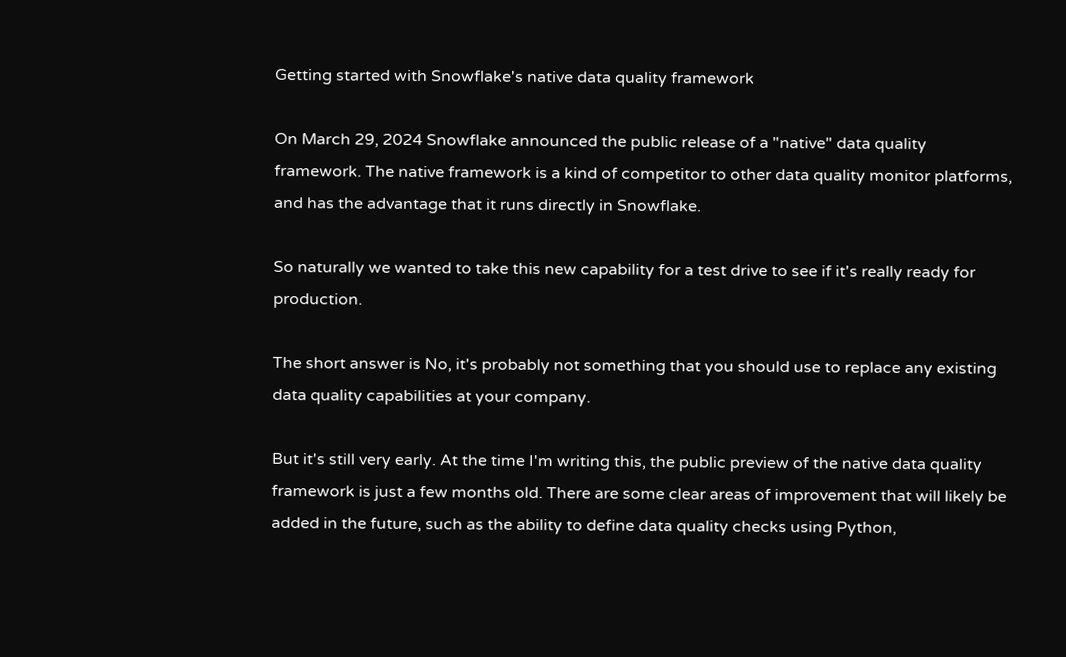Getting started with Snowflake's native data quality framework

On March 29, 2024 Snowflake announced the public release of a "native" data quality framework. The native framework is a kind of competitor to other data quality monitor platforms, and has the advantage that it runs directly in Snowflake.

So naturally we wanted to take this new capability for a test drive to see if it's really ready for production.

The short answer is No, it's probably not something that you should use to replace any existing data quality capabilities at your company.

But it's still very early. At the time I'm writing this, the public preview of the native data quality framework is just a few months old. There are some clear areas of improvement that will likely be added in the future, such as the ability to define data quality checks using Python,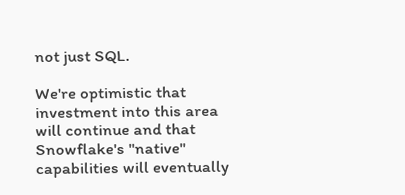not just SQL.

We're optimistic that investment into this area will continue and that Snowflake's "native" capabilities will eventually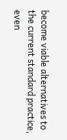become viable alternatives to the current standard practice, even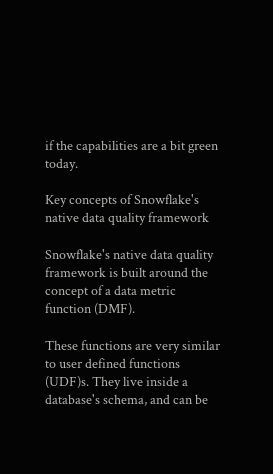if the capabilities are a bit green today.

Key concepts of Snowflake's native data quality framework

Snowflake's native data quality framework is built around the concept of a data metric function (DMF).

These functions are very similar to user defined functions (UDF)s. They live inside a database's schema, and can be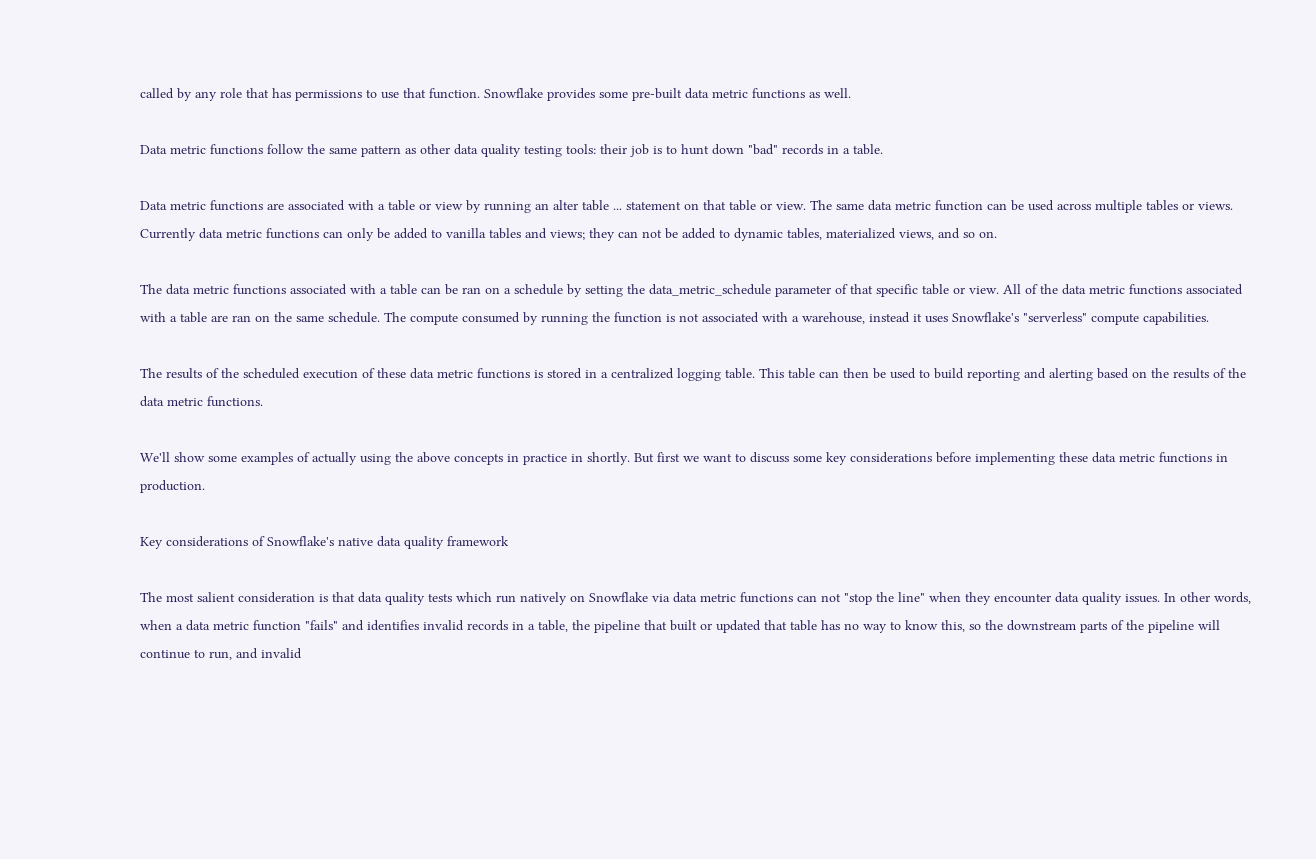called by any role that has permissions to use that function. Snowflake provides some pre-built data metric functions as well.

Data metric functions follow the same pattern as other data quality testing tools: their job is to hunt down "bad" records in a table.

Data metric functions are associated with a table or view by running an alter table ... statement on that table or view. The same data metric function can be used across multiple tables or views. Currently data metric functions can only be added to vanilla tables and views; they can not be added to dynamic tables, materialized views, and so on.

The data metric functions associated with a table can be ran on a schedule by setting the data_metric_schedule parameter of that specific table or view. All of the data metric functions associated with a table are ran on the same schedule. The compute consumed by running the function is not associated with a warehouse, instead it uses Snowflake's "serverless" compute capabilities.

The results of the scheduled execution of these data metric functions is stored in a centralized logging table. This table can then be used to build reporting and alerting based on the results of the data metric functions.

We'll show some examples of actually using the above concepts in practice in shortly. But first we want to discuss some key considerations before implementing these data metric functions in production.

Key considerations of Snowflake's native data quality framework

The most salient consideration is that data quality tests which run natively on Snowflake via data metric functions can not "stop the line" when they encounter data quality issues. In other words, when a data metric function "fails" and identifies invalid records in a table, the pipeline that built or updated that table has no way to know this, so the downstream parts of the pipeline will continue to run, and invalid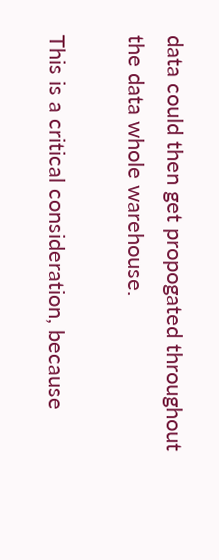data could then get propogated throughout the data whole warehouse.

This is a critical consideration, because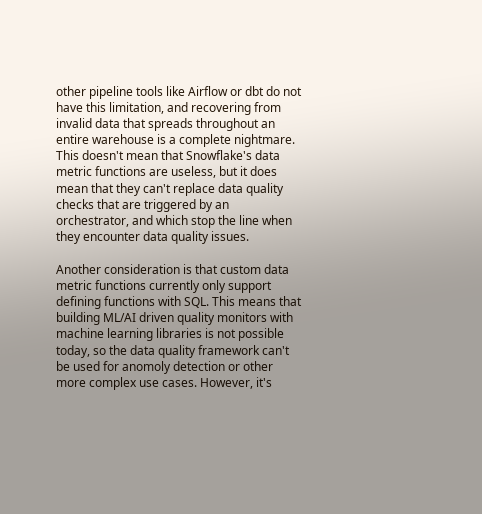other pipeline tools like Airflow or dbt do not have this limitation, and recovering from invalid data that spreads throughout an entire warehouse is a complete nightmare. This doesn't mean that Snowflake's data metric functions are useless, but it does mean that they can't replace data quality checks that are triggered by an orchestrator, and which stop the line when they encounter data quality issues.

Another consideration is that custom data metric functions currently only support defining functions with SQL. This means that building ML/AI driven quality monitors with machine learning libraries is not possible today, so the data quality framework can't be used for anomoly detection or other more complex use cases. However, it's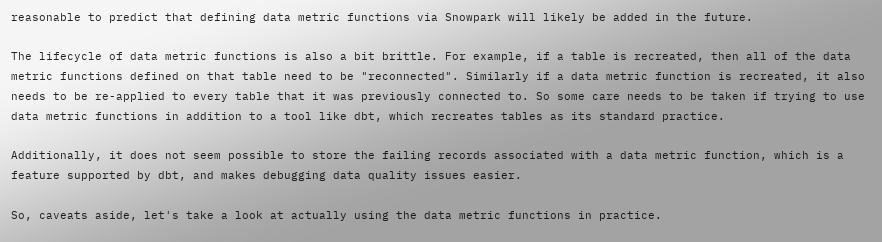reasonable to predict that defining data metric functions via Snowpark will likely be added in the future.

The lifecycle of data metric functions is also a bit brittle. For example, if a table is recreated, then all of the data metric functions defined on that table need to be "reconnected". Similarly if a data metric function is recreated, it also needs to be re-applied to every table that it was previously connected to. So some care needs to be taken if trying to use data metric functions in addition to a tool like dbt, which recreates tables as its standard practice.

Additionally, it does not seem possible to store the failing records associated with a data metric function, which is a feature supported by dbt, and makes debugging data quality issues easier.

So, caveats aside, let's take a look at actually using the data metric functions in practice.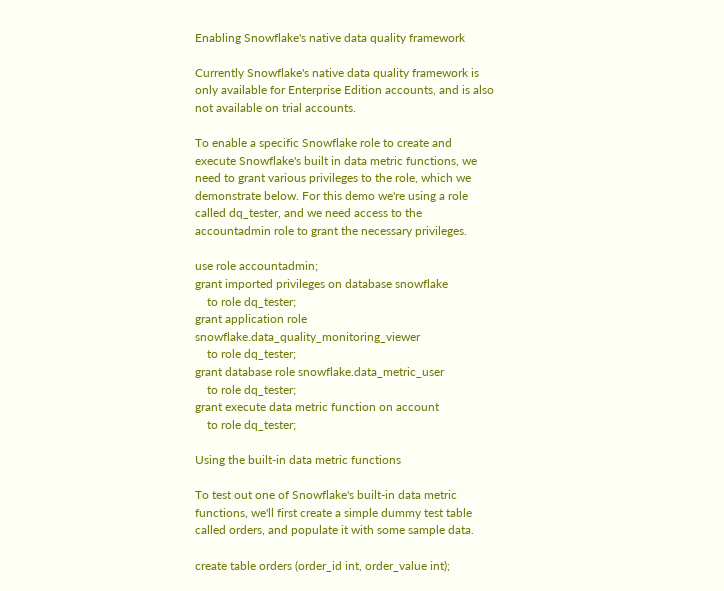Enabling Snowflake's native data quality framework

Currently Snowflake's native data quality framework is only available for Enterprise Edition accounts, and is also not available on trial accounts.

To enable a specific Snowflake role to create and execute Snowflake's built in data metric functions, we need to grant various privileges to the role, which we demonstrate below. For this demo we're using a role called dq_tester, and we need access to the accountadmin role to grant the necessary privileges.

use role accountadmin;
grant imported privileges on database snowflake
    to role dq_tester;
grant application role snowflake.data_quality_monitoring_viewer
    to role dq_tester;
grant database role snowflake.data_metric_user
    to role dq_tester;
grant execute data metric function on account
    to role dq_tester;

Using the built-in data metric functions

To test out one of Snowflake's built-in data metric functions, we'll first create a simple dummy test table called orders, and populate it with some sample data.

create table orders (order_id int, order_value int);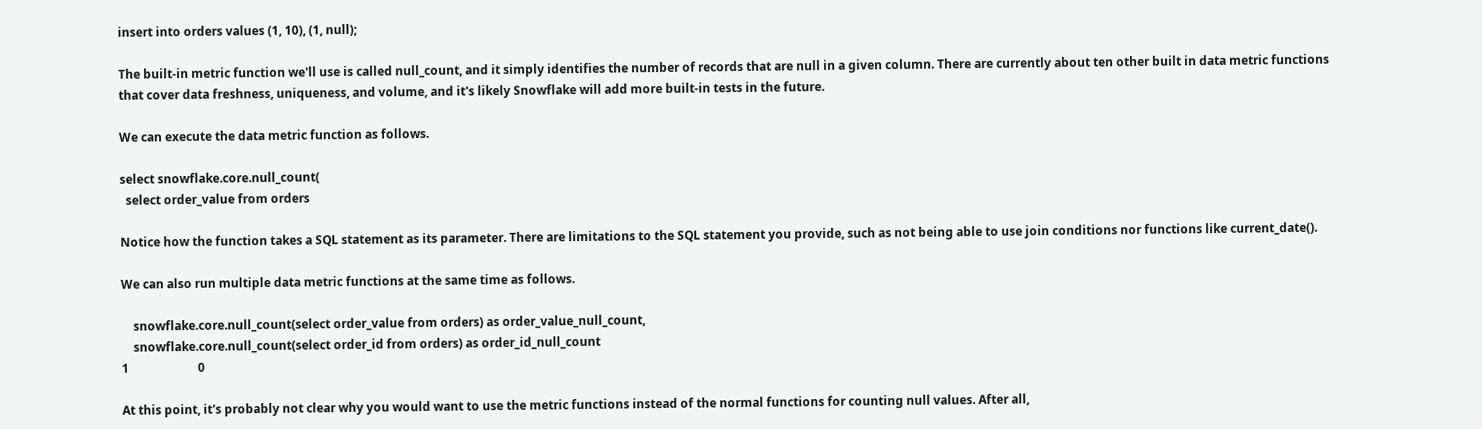insert into orders values (1, 10), (1, null);

The built-in metric function we'll use is called null_count, and it simply identifies the number of records that are null in a given column. There are currently about ten other built in data metric functions that cover data freshness, uniqueness, and volume, and it's likely Snowflake will add more built-in tests in the future.

We can execute the data metric function as follows.

select snowflake.core.null_count(
  select order_value from orders

Notice how the function takes a SQL statement as its parameter. There are limitations to the SQL statement you provide, such as not being able to use join conditions nor functions like current_date().

We can also run multiple data metric functions at the same time as follows.

    snowflake.core.null_count(select order_value from orders) as order_value_null_count,
    snowflake.core.null_count(select order_id from orders) as order_id_null_count
1                       0

At this point, it's probably not clear why you would want to use the metric functions instead of the normal functions for counting null values. After all,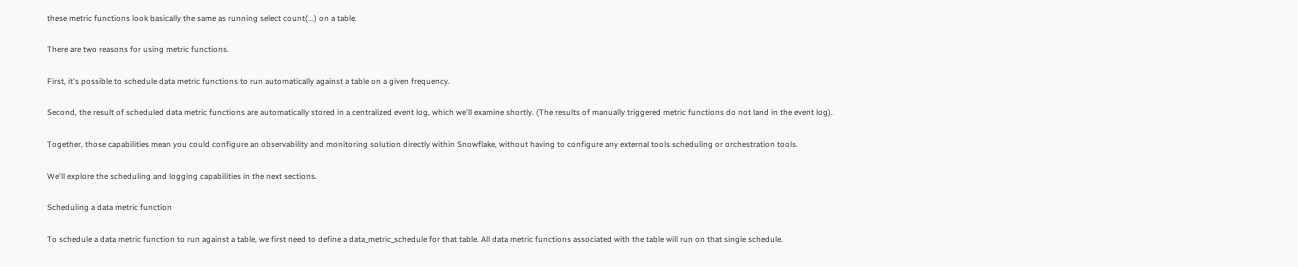these metric functions look basically the same as running select count(...) on a table.

There are two reasons for using metric functions.

First, it's possible to schedule data metric functions to run automatically against a table on a given frequency.

Second, the result of scheduled data metric functions are automatically stored in a centralized event log, which we'll examine shortly. (The results of manually triggered metric functions do not land in the event log).

Together, those capabilities mean you could configure an observability and monitoring solution directly within Snowflake, without having to configure any external tools scheduling or orchestration tools.

We'll explore the scheduling and logging capabilities in the next sections.

Scheduling a data metric function

To schedule a data metric function to run against a table, we first need to define a data_metric_schedule for that table. All data metric functions associated with the table will run on that single schedule.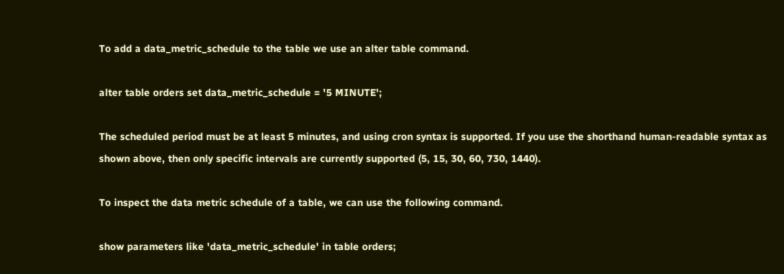To add a data_metric_schedule to the table we use an alter table command.

alter table orders set data_metric_schedule = '5 MINUTE';

The scheduled period must be at least 5 minutes, and using cron syntax is supported. If you use the shorthand human-readable syntax as shown above, then only specific intervals are currently supported (5, 15, 30, 60, 730, 1440).

To inspect the data metric schedule of a table, we can use the following command.

show parameters like 'data_metric_schedule' in table orders;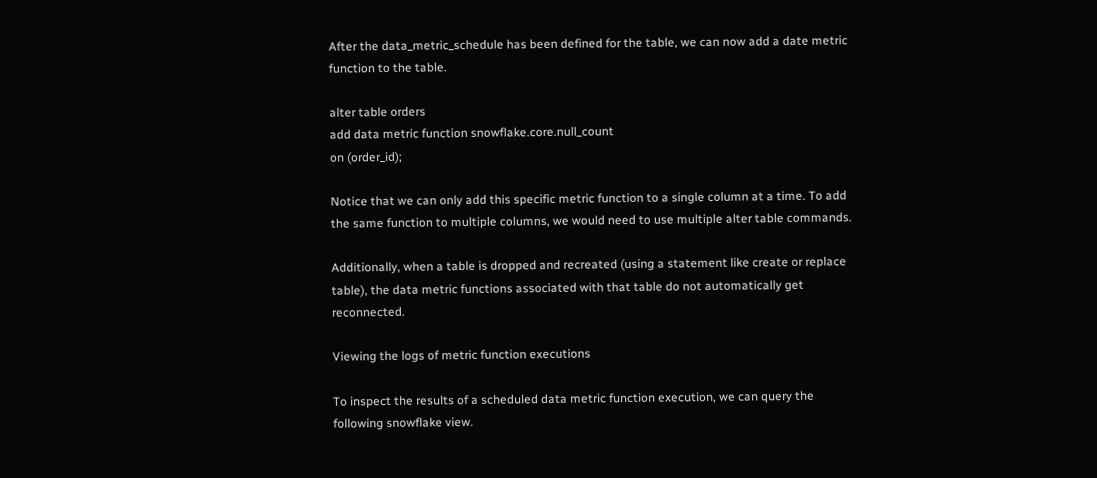After the data_metric_schedule has been defined for the table, we can now add a date metric function to the table.

alter table orders
add data metric function snowflake.core.null_count
on (order_id);

Notice that we can only add this specific metric function to a single column at a time. To add the same function to multiple columns, we would need to use multiple alter table commands.

Additionally, when a table is dropped and recreated (using a statement like create or replace table), the data metric functions associated with that table do not automatically get reconnected.

Viewing the logs of metric function executions

To inspect the results of a scheduled data metric function execution, we can query the following snowflake view.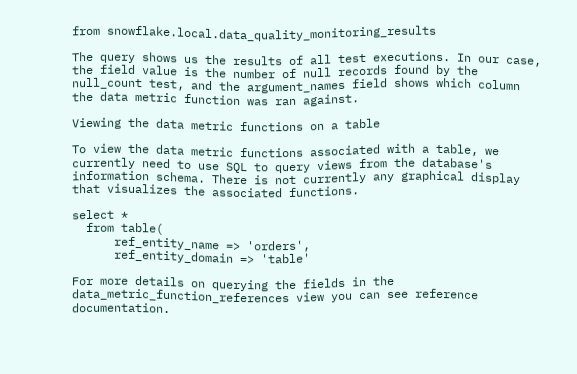from snowflake.local.data_quality_monitoring_results

The query shows us the results of all test executions. In our case, the field value is the number of null records found by the null_count test, and the argument_names field shows which column the data metric function was ran against.

Viewing the data metric functions on a table

To view the data metric functions associated with a table, we currently need to use SQL to query views from the database's information schema. There is not currently any graphical display that visualizes the associated functions.

select *
  from table(
      ref_entity_name => 'orders',
      ref_entity_domain => 'table'

For more details on querying the fields in the data_metric_function_references view you can see reference documentation.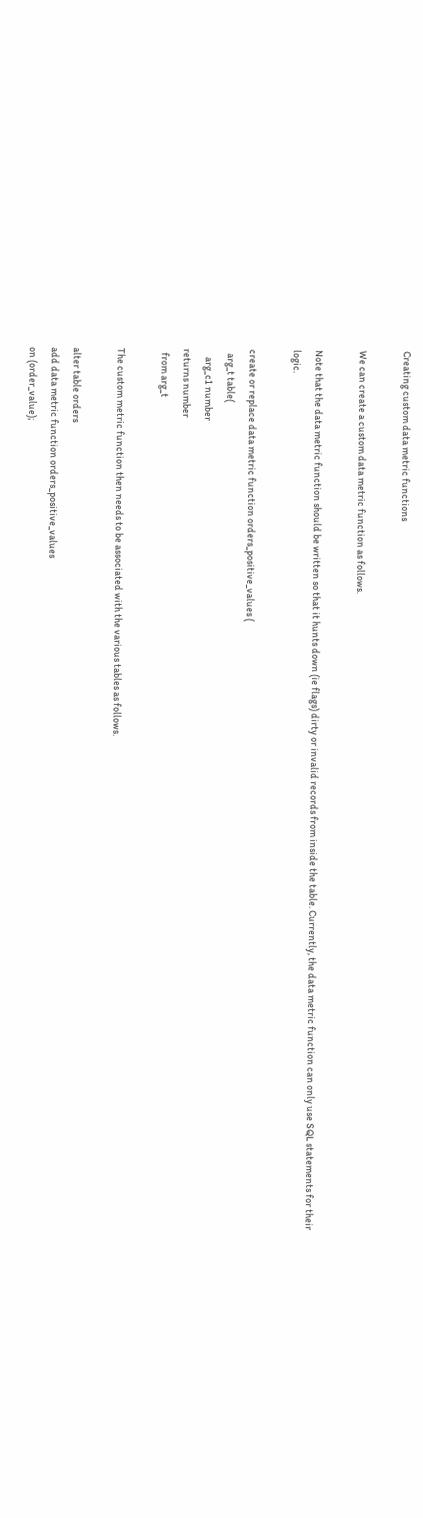Creating custom data metric functions

We can create a custom data metric function as follows.

Note that the data metric function should be written so that it hunts down (ie flags) dirty or invalid records from inside the table. Currently, the data metric function can only use SQL statements for their logic.

create or replace data metric function orders_positive_values (
  arg_t table(
    arg_c1 number
returns number
  from arg_t

The custom metric function then needs to be associated with the various tables as follows.

alter table orders
add data metric function orders_positive_values
on (order_value);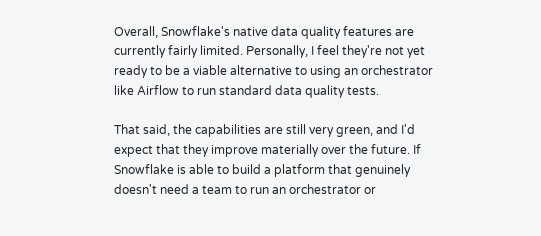Overall, Snowflake's native data quality features are currently fairly limited. Personally, I feel they're not yet ready to be a viable alternative to using an orchestrator like Airflow to run standard data quality tests.

That said, the capabilities are still very green, and I'd expect that they improve materially over the future. If Snowflake is able to build a platform that genuinely doesn't need a team to run an orchestrator or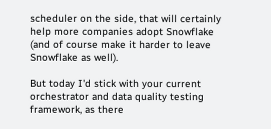scheduler on the side, that will certainly help more companies adopt Snowflake (and of course make it harder to leave Snowflake as well).

But today I'd stick with your current orchestrator and data quality testing framework, as there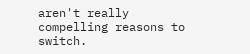aren't really compelling reasons to switch.